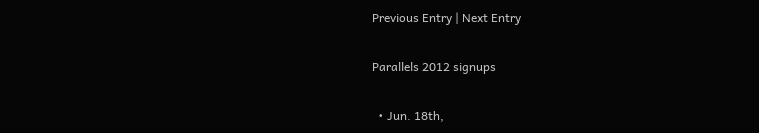Previous Entry | Next Entry

Parallels 2012 signups

  • Jun. 18th,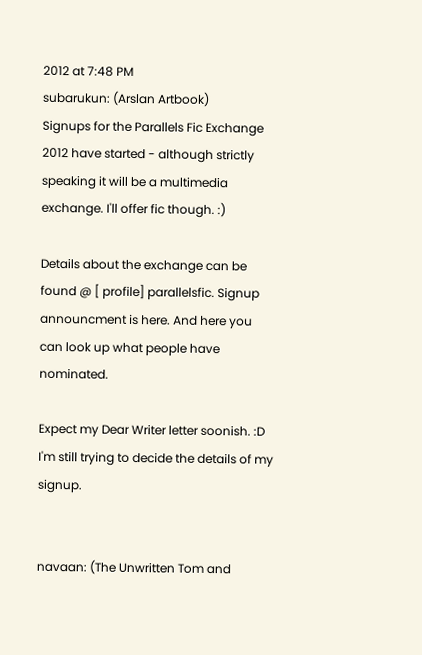2012 at 7:48 PM
subarukun: (Arslan Artbook)
Signups for the Parallels Fic Exchange 2012 have started - although strictly speaking it will be a multimedia exchange. I'll offer fic though. :)

Details about the exchange can be found @ [ profile] parallelsfic. Signup announcment is here. And here you can look up what people have nominated.

Expect my Dear Writer letter soonish. :D I'm still trying to decide the details of my signup.


navaan: (The Unwritten Tom and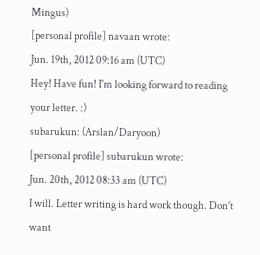Mingus)
[personal profile] navaan wrote:
Jun. 19th, 2012 09:16 am (UTC)
Hey! Have fun! I'm looking forward to reading your letter. :)
subarukun: (Arslan/Daryoon)
[personal profile] subarukun wrote:
Jun. 20th, 2012 08:33 am (UTC)
I will. Letter writing is hard work though. Don't want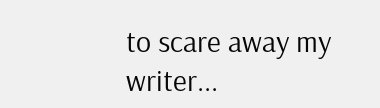to scare away my writer...